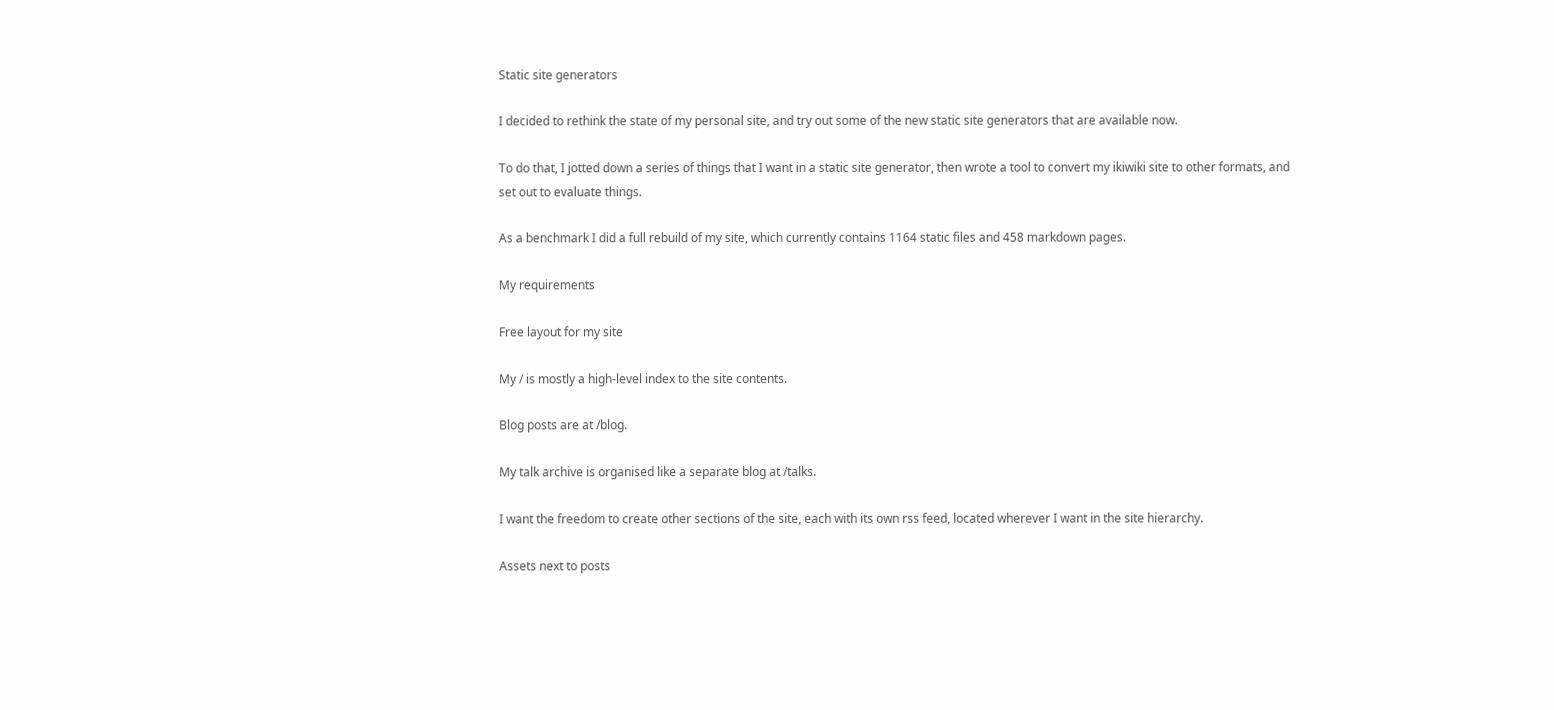Static site generators

I decided to rethink the state of my personal site, and try out some of the new static site generators that are available now.

To do that, I jotted down a series of things that I want in a static site generator, then wrote a tool to convert my ikiwiki site to other formats, and set out to evaluate things.

As a benchmark I did a full rebuild of my site, which currently contains 1164 static files and 458 markdown pages.

My requirements

Free layout for my site

My / is mostly a high-level index to the site contents.

Blog posts are at /blog.

My talk archive is organised like a separate blog at /talks.

I want the freedom to create other sections of the site, each with its own rss feed, located wherever I want in the site hierarchy.

Assets next to posts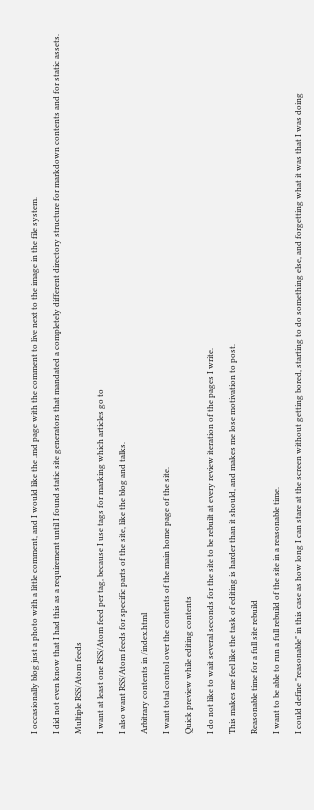I occasionally blog just a photo with a little comment, and I would like the .md page with the comment to live next to the image in the file system.

I did not even know that I had this as a requirement until I found static site generators that mandated a completely different directory structure for markdown contents and for static assets.

Multiple RSS/Atom feeds

I want at least one RSS/Atom feed per tag, because I use tags for marking which articles go to

I also want RSS/Atom feeds for specific parts of the site, like the blog and talks.

Arbitrary contents in /index.html

I want total control over the contents of the main home page of the site.

Quick preview while editing contents

I do not like to wait several seconds for the site to be rebuilt at every review iteration of the pages I write.

This makes me feel like the task of editing is harder than it should, and makes me lose motivation to post.

Reasonable time for a full site rebuild

I want to be able to run a full rebuild of the site in a reasonable time.

I could define "reasonable" in this case as how long I can stare at the screen without getting bored, starting to do something else, and forgetting what it was that I was doing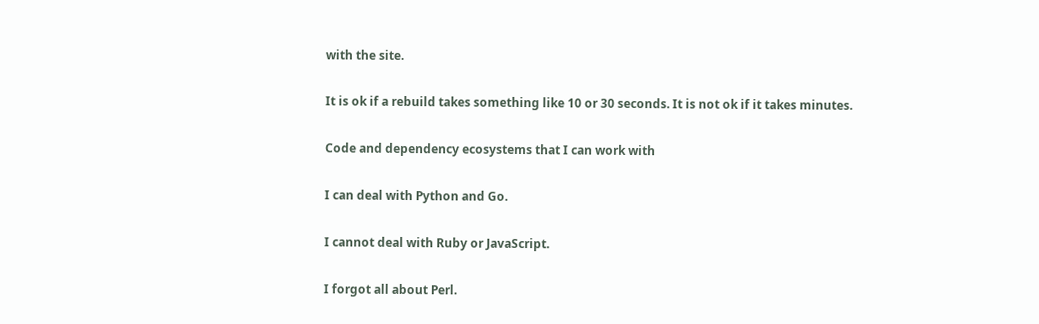with the site.

It is ok if a rebuild takes something like 10 or 30 seconds. It is not ok if it takes minutes.

Code and dependency ecosystems that I can work with

I can deal with Python and Go.

I cannot deal with Ruby or JavaScript.

I forgot all about Perl.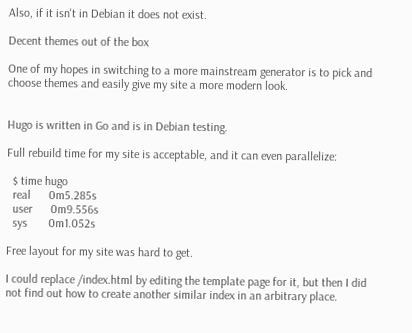Also, if it isn't in Debian it does not exist.

Decent themes out of the box

One of my hopes in switching to a more mainstream generator is to pick and choose themes and easily give my site a more modern look.


Hugo is written in Go and is in Debian testing.

Full rebuild time for my site is acceptable, and it can even parallelize:

  $ time hugo
  real      0m5.285s
  user      0m9.556s
  sys       0m1.052s

Free layout for my site was hard to get.

I could replace /index.html by editing the template page for it, but then I did not find out how to create another similar index in an arbitrary place.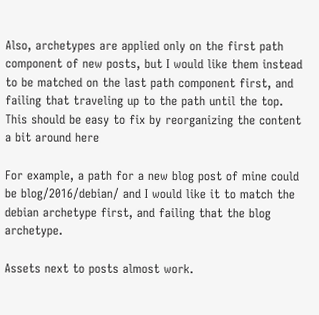Also, archetypes are applied only on the first path component of new posts, but I would like them instead to be matched on the last path component first, and failing that traveling up to the path until the top. This should be easy to fix by reorganizing the content a bit around here

For example, a path for a new blog post of mine could be blog/2016/debian/ and I would like it to match the debian archetype first, and failing that the blog archetype.

Assets next to posts almost work.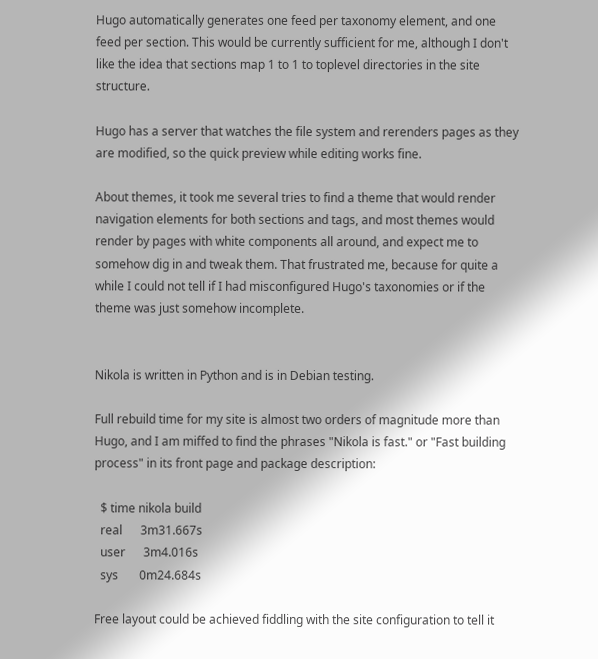Hugo automatically generates one feed per taxonomy element, and one feed per section. This would be currently sufficient for me, although I don't like the idea that sections map 1 to 1 to toplevel directories in the site structure.

Hugo has a server that watches the file system and rerenders pages as they are modified, so the quick preview while editing works fine.

About themes, it took me several tries to find a theme that would render navigation elements for both sections and tags, and most themes would render by pages with white components all around, and expect me to somehow dig in and tweak them. That frustrated me, because for quite a while I could not tell if I had misconfigured Hugo's taxonomies or if the theme was just somehow incomplete.


Nikola is written in Python and is in Debian testing.

Full rebuild time for my site is almost two orders of magnitude more than Hugo, and I am miffed to find the phrases "Nikola is fast." or "Fast building process" in its front page and package description:

  $ time nikola build
  real      3m31.667s
  user      3m4.016s
  sys       0m24.684s

Free layout could be achieved fiddling with the site configuration to tell it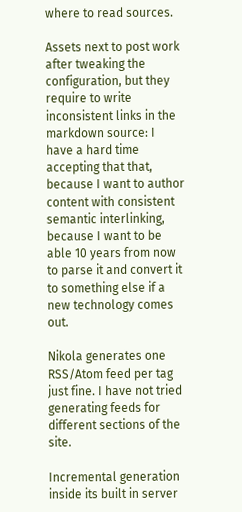where to read sources.

Assets next to post work after tweaking the configuration, but they require to write inconsistent links in the markdown source: I have a hard time accepting that that, because I want to author content with consistent semantic interlinking, because I want to be able 10 years from now to parse it and convert it to something else if a new technology comes out.

Nikola generates one RSS/Atom feed per tag just fine. I have not tried generating feeds for different sections of the site.

Incremental generation inside its built in server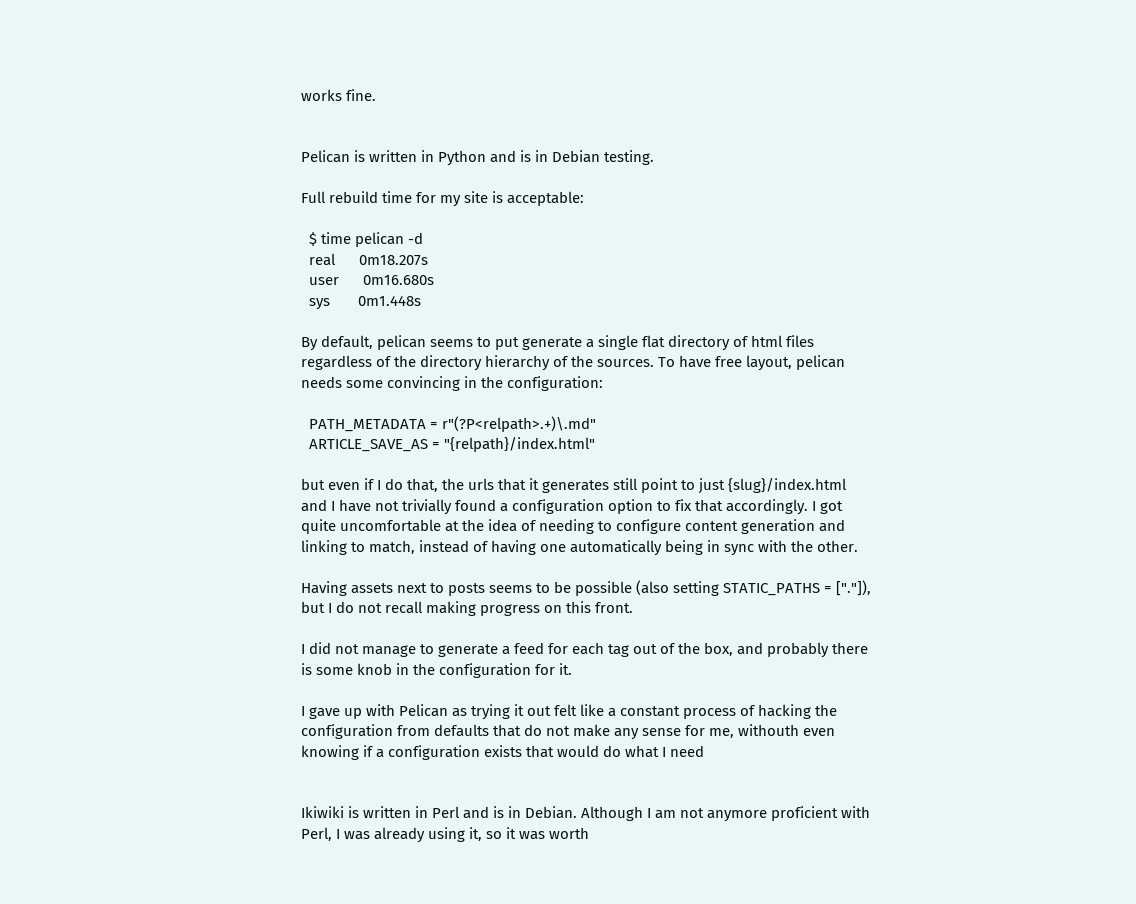works fine.


Pelican is written in Python and is in Debian testing.

Full rebuild time for my site is acceptable:

  $ time pelican -d
  real      0m18.207s
  user      0m16.680s
  sys       0m1.448s

By default, pelican seems to put generate a single flat directory of html files regardless of the directory hierarchy of the sources. To have free layout, pelican needs some convincing in the configuration:

  PATH_METADATA = r"(?P<relpath>.+)\.md"
  ARTICLE_SAVE_AS = "{relpath}/index.html"

but even if I do that, the urls that it generates still point to just {slug}/index.html and I have not trivially found a configuration option to fix that accordingly. I got quite uncomfortable at the idea of needing to configure content generation and linking to match, instead of having one automatically being in sync with the other.

Having assets next to posts seems to be possible (also setting STATIC_PATHS = ["."]), but I do not recall making progress on this front.

I did not manage to generate a feed for each tag out of the box, and probably there is some knob in the configuration for it.

I gave up with Pelican as trying it out felt like a constant process of hacking the configuration from defaults that do not make any sense for me, withouth even knowing if a configuration exists that would do what I need


Ikiwiki is written in Perl and is in Debian. Although I am not anymore proficient with Perl, I was already using it, so it was worth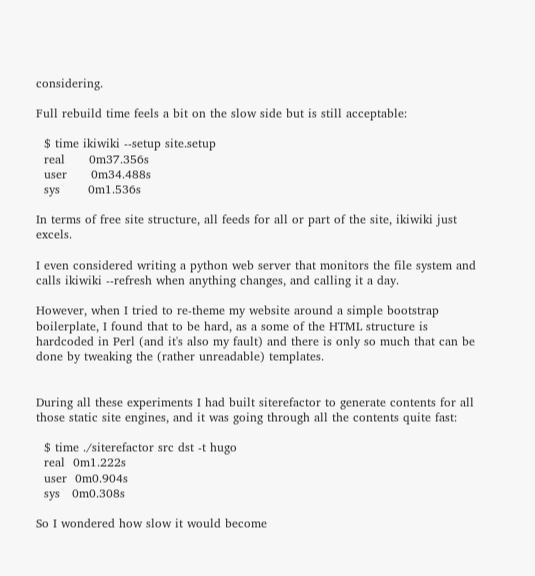considering.

Full rebuild time feels a bit on the slow side but is still acceptable:

  $ time ikiwiki --setup site.setup
  real      0m37.356s
  user      0m34.488s
  sys       0m1.536s

In terms of free site structure, all feeds for all or part of the site, ikiwiki just excels.

I even considered writing a python web server that monitors the file system and calls ikiwiki --refresh when anything changes, and calling it a day.

However, when I tried to re-theme my website around a simple bootstrap boilerplate, I found that to be hard, as a some of the HTML structure is hardcoded in Perl (and it's also my fault) and there is only so much that can be done by tweaking the (rather unreadable) templates.


During all these experiments I had built siterefactor to generate contents for all those static site engines, and it was going through all the contents quite fast:

  $ time ./siterefactor src dst -t hugo
  real  0m1.222s
  user  0m0.904s
  sys   0m0.308s

So I wondered how slow it would become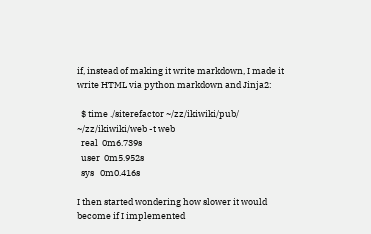if, instead of making it write markdown, I made it write HTML via python markdown and Jinja2:

  $ time ./siterefactor ~/zz/ikiwiki/pub/ ~/zz/ikiwiki/web -t web
  real  0m6.739s
  user  0m5.952s
  sys   0m0.416s

I then started wondering how slower it would become if I implemented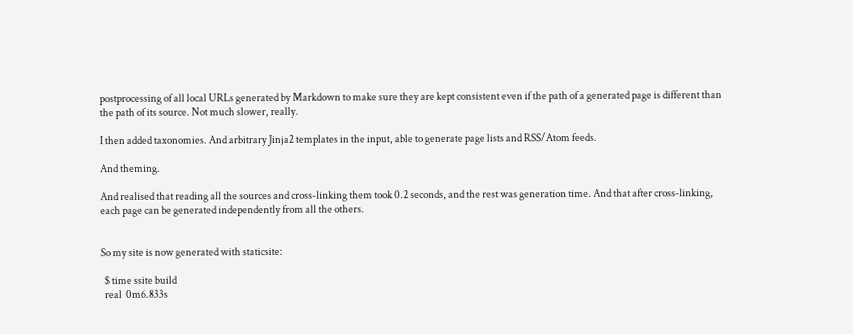postprocessing of all local URLs generated by Markdown to make sure they are kept consistent even if the path of a generated page is different than the path of its source. Not much slower, really.

I then added taxonomies. And arbitrary Jinja2 templates in the input, able to generate page lists and RSS/Atom feeds.

And theming.

And realised that reading all the sources and cross-linking them took 0.2 seconds, and the rest was generation time. And that after cross-linking, each page can be generated independently from all the others.


So my site is now generated with staticsite:

  $ time ssite build
  real  0m6.833s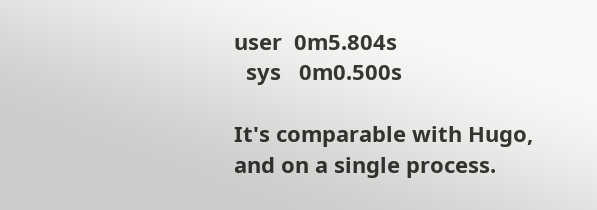user  0m5.804s
  sys   0m0.500s

It's comparable with Hugo, and on a single process.